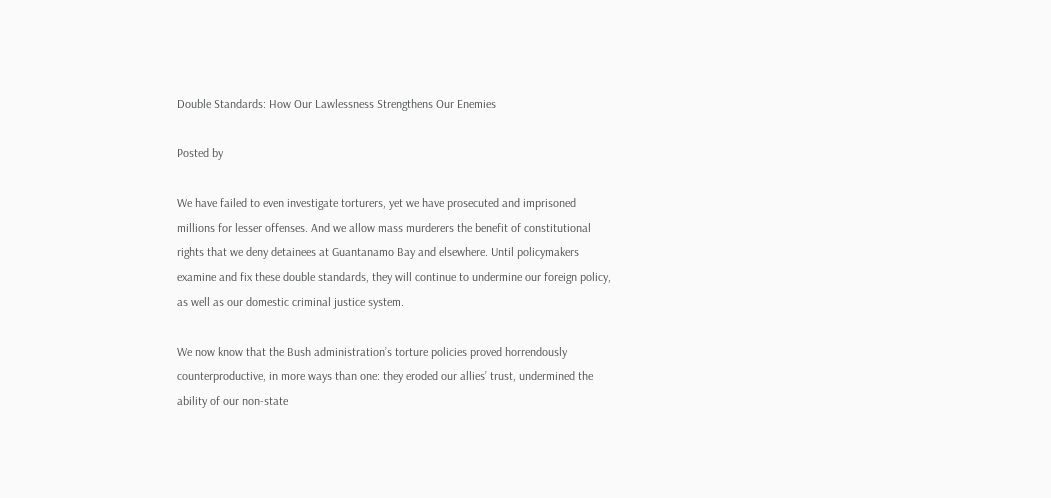Double Standards: How Our Lawlessness Strengthens Our Enemies

Posted by

We have failed to even investigate torturers, yet we have prosecuted and imprisoned millions for lesser offenses. And we allow mass murderers the benefit of constitutional rights that we deny detainees at Guantanamo Bay and elsewhere. Until policymakers examine and fix these double standards, they will continue to undermine our foreign policy, as well as our domestic criminal justice system.

We now know that the Bush administration’s torture policies proved horrendously counterproductive, in more ways than one: they eroded our allies’ trust, undermined the ability of our non-state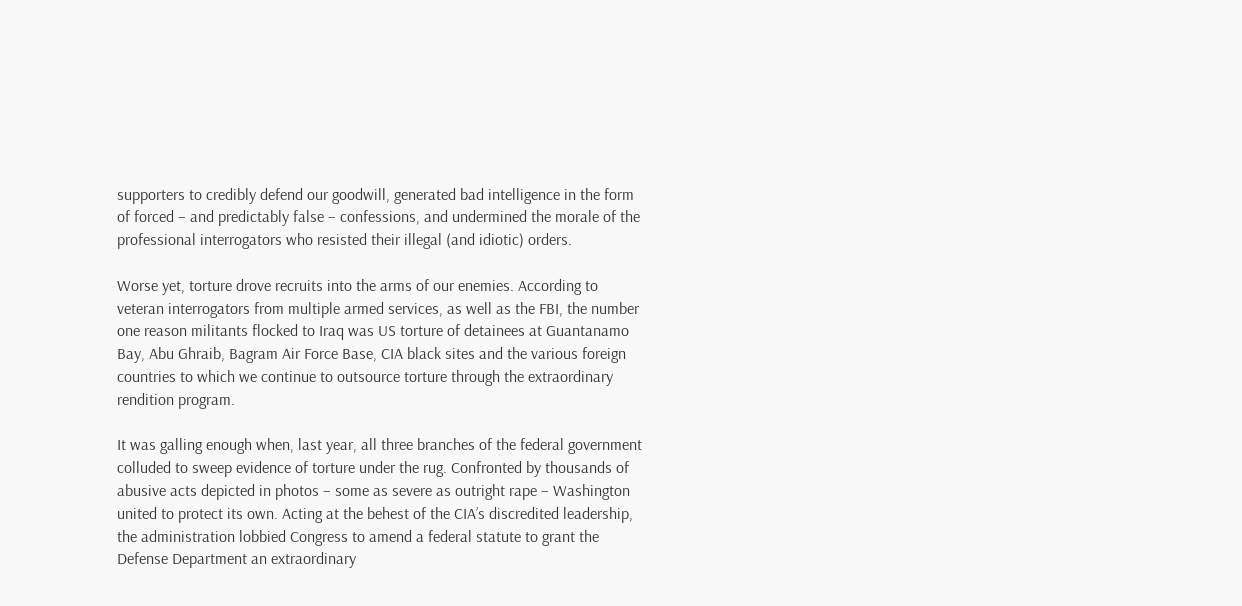supporters to credibly defend our goodwill, generated bad intelligence in the form of forced – and predictably false – confessions, and undermined the morale of the professional interrogators who resisted their illegal (and idiotic) orders.

Worse yet, torture drove recruits into the arms of our enemies. According to veteran interrogators from multiple armed services, as well as the FBI, the number one reason militants flocked to Iraq was US torture of detainees at Guantanamo Bay, Abu Ghraib, Bagram Air Force Base, CIA black sites and the various foreign countries to which we continue to outsource torture through the extraordinary rendition program.

It was galling enough when, last year, all three branches of the federal government colluded to sweep evidence of torture under the rug. Confronted by thousands of abusive acts depicted in photos – some as severe as outright rape – Washington united to protect its own. Acting at the behest of the CIA’s discredited leadership, the administration lobbied Congress to amend a federal statute to grant the Defense Department an extraordinary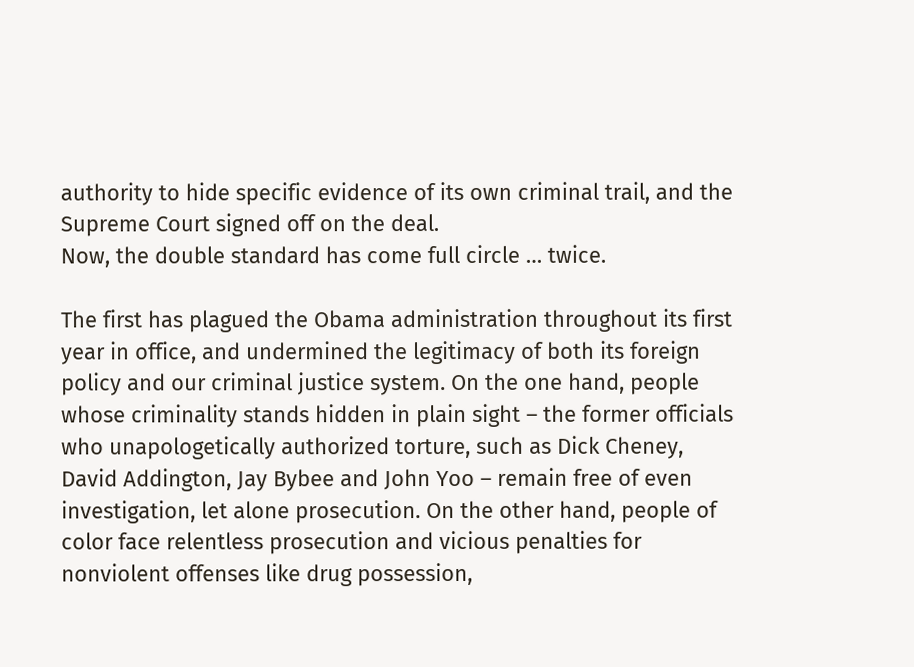authority to hide specific evidence of its own criminal trail, and the Supreme Court signed off on the deal.
Now, the double standard has come full circle … twice.

The first has plagued the Obama administration throughout its first year in office, and undermined the legitimacy of both its foreign policy and our criminal justice system. On the one hand, people whose criminality stands hidden in plain sight – the former officials who unapologetically authorized torture, such as Dick Cheney, David Addington, Jay Bybee and John Yoo – remain free of even investigation, let alone prosecution. On the other hand, people of color face relentless prosecution and vicious penalties for nonviolent offenses like drug possession,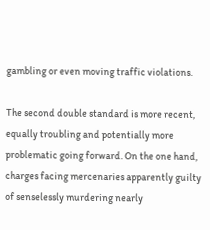gambling or even moving traffic violations.

The second double standard is more recent, equally troubling and potentially more problematic going forward. On the one hand, charges facing mercenaries apparently guilty of senselessly murdering nearly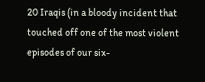20 Iraqis (in a bloody incident that touched off one of the most violent episodes of our six-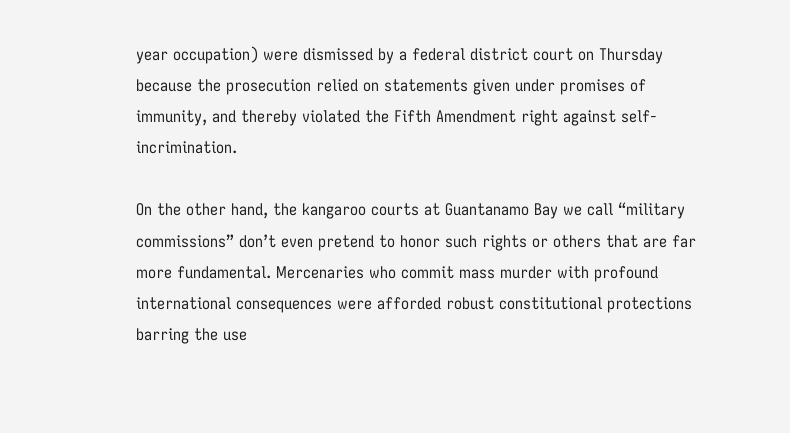year occupation) were dismissed by a federal district court on Thursday because the prosecution relied on statements given under promises of immunity, and thereby violated the Fifth Amendment right against self-incrimination.

On the other hand, the kangaroo courts at Guantanamo Bay we call “military commissions” don’t even pretend to honor such rights or others that are far more fundamental. Mercenaries who commit mass murder with profound international consequences were afforded robust constitutional protections barring the use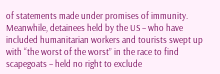of statements made under promises of immunity. Meanwhile, detainees held by the US – who have included humanitarian workers and tourists swept up with “the worst of the worst” in the race to find scapegoats – held no right to exclude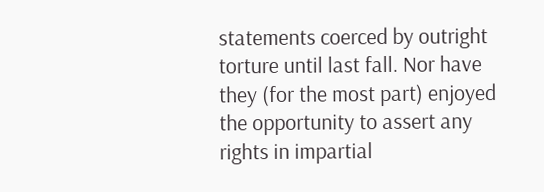statements coerced by outright torture until last fall. Nor have they (for the most part) enjoyed the opportunity to assert any rights in impartial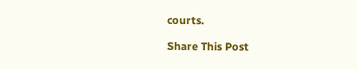courts.

Share This Post